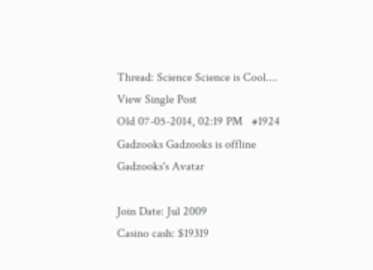Thread: Science Science is Cool....
View Single Post
Old 07-05-2014, 02:19 PM   #1924
Gadzooks Gadzooks is offline
Gadzooks's Avatar

Join Date: Jul 2009
Casino cash: $19319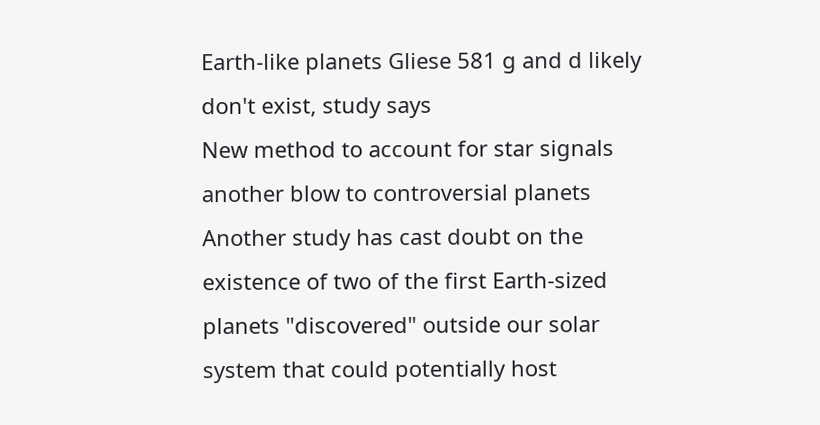Earth-like planets Gliese 581 g and d likely don't exist, study says
New method to account for star signals another blow to controversial planets
Another study has cast doubt on the existence of two of the first Earth-sized planets "discovered" outside our solar system that could potentially host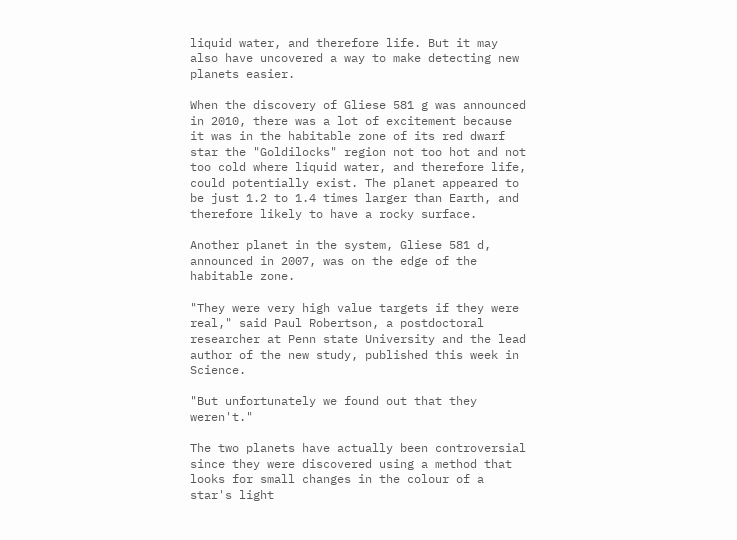liquid water, and therefore life. But it may also have uncovered a way to make detecting new planets easier.

When the discovery of Gliese 581 g was announced in 2010, there was a lot of excitement because it was in the habitable zone of its red dwarf star the "Goldilocks" region not too hot and not too cold where liquid water, and therefore life, could potentially exist. The planet appeared to be just 1.2 to 1.4 times larger than Earth, and therefore likely to have a rocky surface.

Another planet in the system, Gliese 581 d, announced in 2007, was on the edge of the habitable zone.

"They were very high value targets if they were real," said Paul Robertson, a postdoctoral researcher at Penn state University and the lead author of the new study, published this week in Science.

"But unfortunately we found out that they weren't."

The two planets have actually been controversial since they were discovered using a method that looks for small changes in the colour of a star's light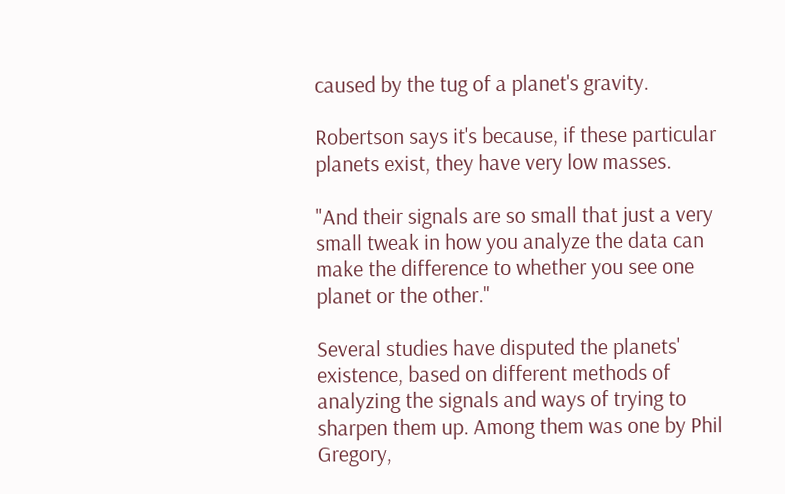caused by the tug of a planet's gravity.

Robertson says it's because, if these particular planets exist, they have very low masses.

"And their signals are so small that just a very small tweak in how you analyze the data can make the difference to whether you see one planet or the other."

Several studies have disputed the planets' existence, based on different methods of analyzing the signals and ways of trying to sharpen them up. Among them was one by Phil Gregory,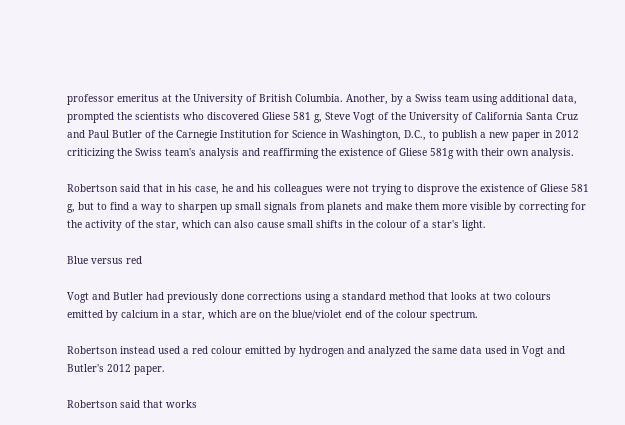professor emeritus at the University of British Columbia. Another, by a Swiss team using additional data, prompted the scientists who discovered Gliese 581 g, Steve Vogt of the University of California Santa Cruz and Paul Butler of the Carnegie Institution for Science in Washington, D.C., to publish a new paper in 2012 criticizing the Swiss team's analysis and reaffirming the existence of Gliese 581g with their own analysis.

Robertson said that in his case, he and his colleagues were not trying to disprove the existence of Gliese 581 g, but to find a way to sharpen up small signals from planets and make them more visible by correcting for the activity of the star, which can also cause small shifts in the colour of a star's light.

Blue versus red

Vogt and Butler had previously done corrections using a standard method that looks at two colours emitted by calcium in a star, which are on the blue/violet end of the colour spectrum.

Robertson instead used a red colour emitted by hydrogen and analyzed the same data used in Vogt and Butler's 2012 paper.

Robertson said that works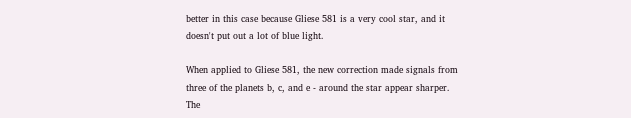better in this case because Gliese 581 is a very cool star, and it doesn't put out a lot of blue light.

When applied to Gliese 581, the new correction made signals from three of the planets b, c, and e - around the star appear sharper. The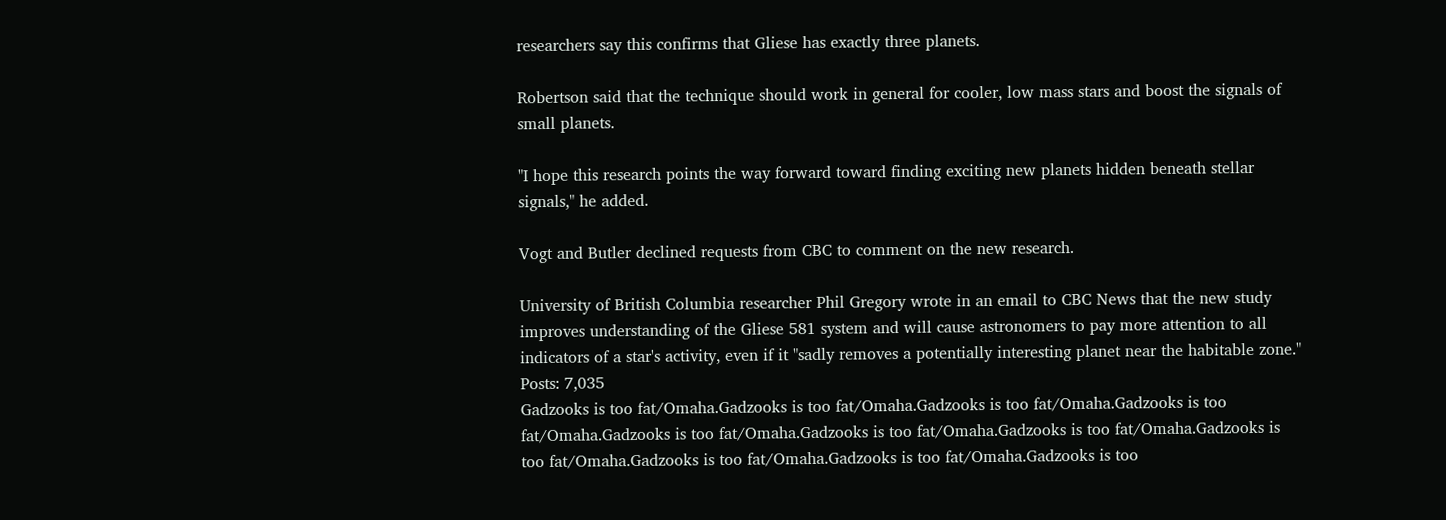researchers say this confirms that Gliese has exactly three planets.

Robertson said that the technique should work in general for cooler, low mass stars and boost the signals of small planets.

"I hope this research points the way forward toward finding exciting new planets hidden beneath stellar signals," he added.

Vogt and Butler declined requests from CBC to comment on the new research.

University of British Columbia researcher Phil Gregory wrote in an email to CBC News that the new study improves understanding of the Gliese 581 system and will cause astronomers to pay more attention to all indicators of a star's activity, even if it "sadly removes a potentially interesting planet near the habitable zone."
Posts: 7,035
Gadzooks is too fat/Omaha.Gadzooks is too fat/Omaha.Gadzooks is too fat/Omaha.Gadzooks is too fat/Omaha.Gadzooks is too fat/Omaha.Gadzooks is too fat/Omaha.Gadzooks is too fat/Omaha.Gadzooks is too fat/Omaha.Gadzooks is too fat/Omaha.Gadzooks is too fat/Omaha.Gadzooks is too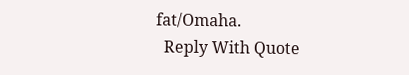fat/Omaha.
  Reply With Quote